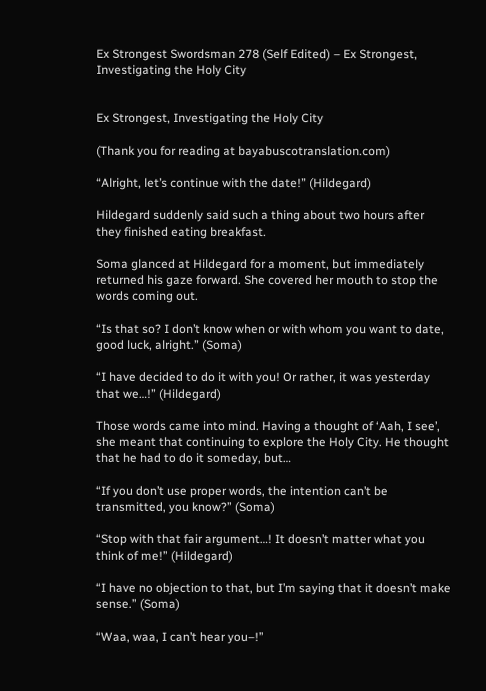Ex Strongest Swordsman 278 (Self Edited) – Ex Strongest, Investigating the Holy City


Ex Strongest, Investigating the Holy City

(Thank you for reading at bayabuscotranslation.com)

“Alright, let’s continue with the date!” (Hildegard)

Hildegard suddenly said such a thing about two hours after they finished eating breakfast.

Soma glanced at Hildegard for a moment, but immediately returned his gaze forward. She covered her mouth to stop the words coming out.

“Is that so? I don’t know when or with whom you want to date, good luck, alright.” (Soma)

“I have decided to do it with you! Or rather, it was yesterday that we…!” (Hildegard)

Those words came into mind. Having a thought of ‘Aah, I see’, she meant that continuing to explore the Holy City. He thought that he had to do it someday, but…

“If you don’t use proper words, the intention can’t be transmitted, you know?” (Soma)

“Stop with that fair argument…! It doesn’t matter what you think of me!” (Hildegard)

“I have no objection to that, but I’m saying that it doesn’t make sense.” (Soma)

“Waa, waa, I can’t hear you–!”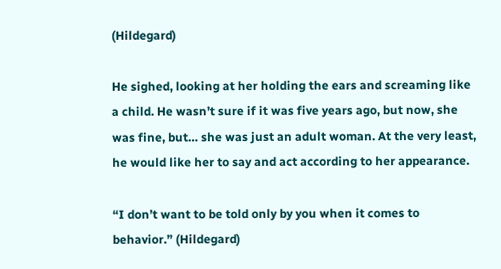(Hildegard)

He sighed, looking at her holding the ears and screaming like a child. He wasn’t sure if it was five years ago, but now, she was fine, but… she was just an adult woman. At the very least, he would like her to say and act according to her appearance.

“I don’t want to be told only by you when it comes to behavior.” (Hildegard)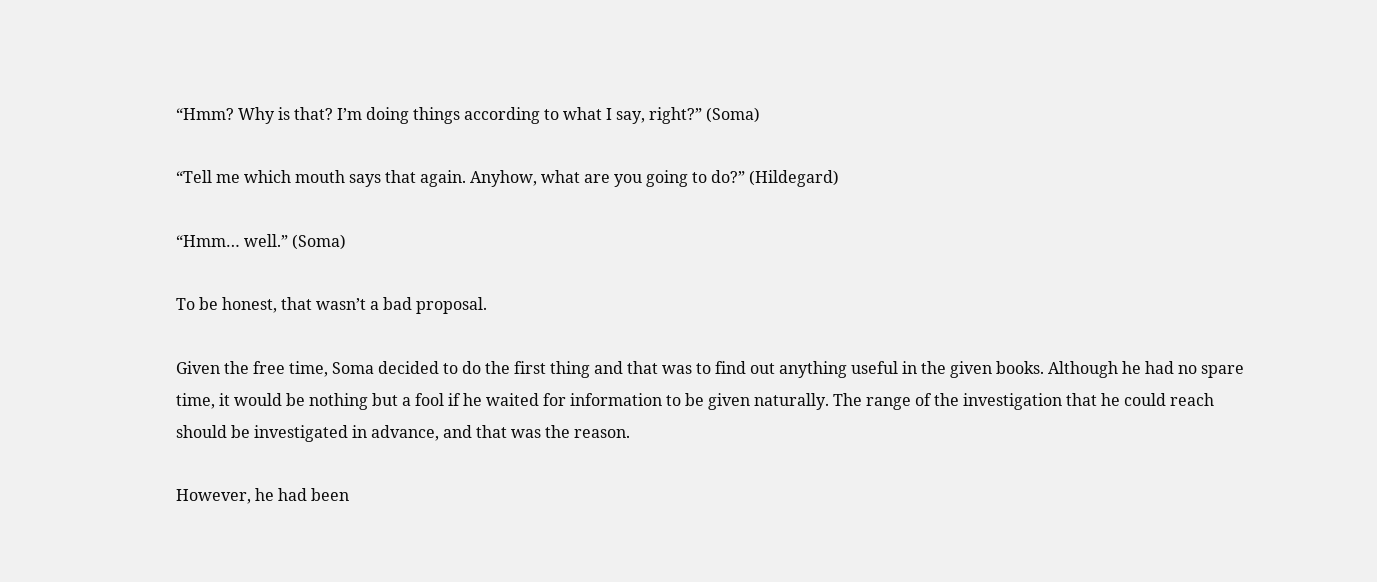“Hmm? Why is that? I’m doing things according to what I say, right?” (Soma)

“Tell me which mouth says that again. Anyhow, what are you going to do?” (Hildegard)

“Hmm… well.” (Soma)

To be honest, that wasn’t a bad proposal.

Given the free time, Soma decided to do the first thing and that was to find out anything useful in the given books. Although he had no spare time, it would be nothing but a fool if he waited for information to be given naturally. The range of the investigation that he could reach should be investigated in advance, and that was the reason.

However, he had been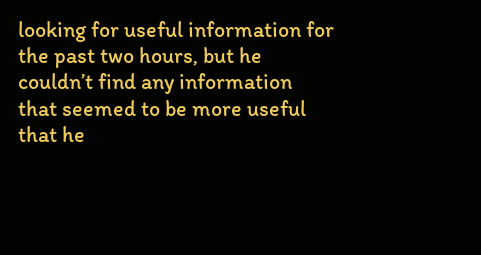looking for useful information for the past two hours, but he couldn’t find any information that seemed to be more useful that he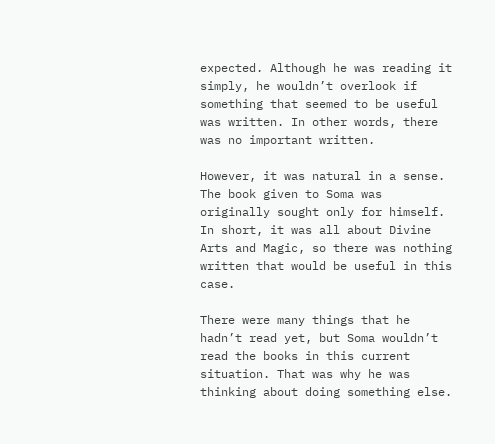expected. Although he was reading it simply, he wouldn’t overlook if something that seemed to be useful was written. In other words, there was no important written.

However, it was natural in a sense. The book given to Soma was originally sought only for himself. In short, it was all about Divine Arts and Magic, so there was nothing written that would be useful in this case.

There were many things that he hadn’t read yet, but Soma wouldn’t read the books in this current situation. That was why he was thinking about doing something else.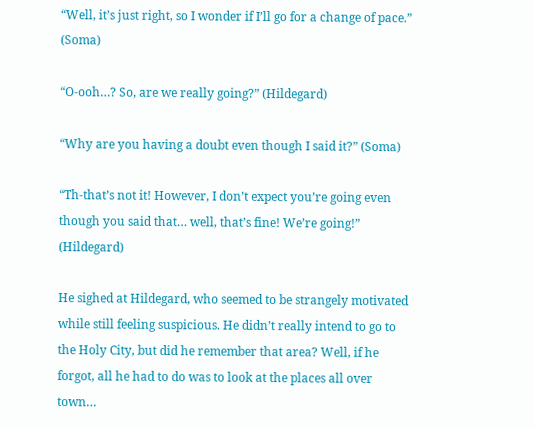“Well, it’s just right, so I wonder if I’ll go for a change of pace.” (Soma)

“O-ooh…? So, are we really going?” (Hildegard)

“Why are you having a doubt even though I said it?” (Soma)

“Th-that’s not it! However, I don’t expect you’re going even though you said that… well, that’s fine! We’re going!” (Hildegard)

He sighed at Hildegard, who seemed to be strangely motivated while still feeling suspicious. He didn’t really intend to go to the Holy City, but did he remember that area? Well, if he forgot, all he had to do was to look at the places all over town…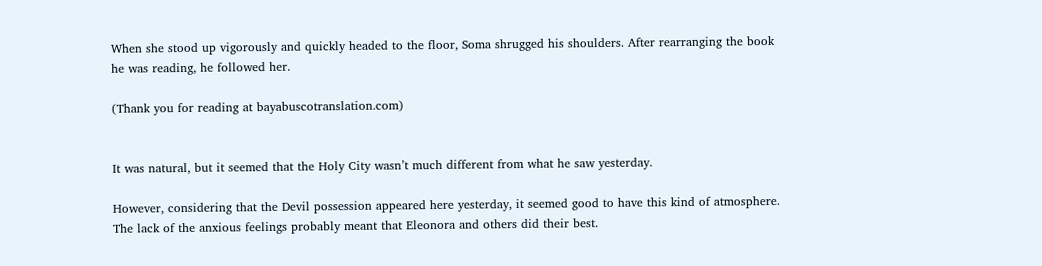When she stood up vigorously and quickly headed to the floor, Soma shrugged his shoulders. After rearranging the book he was reading, he followed her.

(Thank you for reading at bayabuscotranslation.com)


It was natural, but it seemed that the Holy City wasn’t much different from what he saw yesterday.

However, considering that the Devil possession appeared here yesterday, it seemed good to have this kind of atmosphere. The lack of the anxious feelings probably meant that Eleonora and others did their best.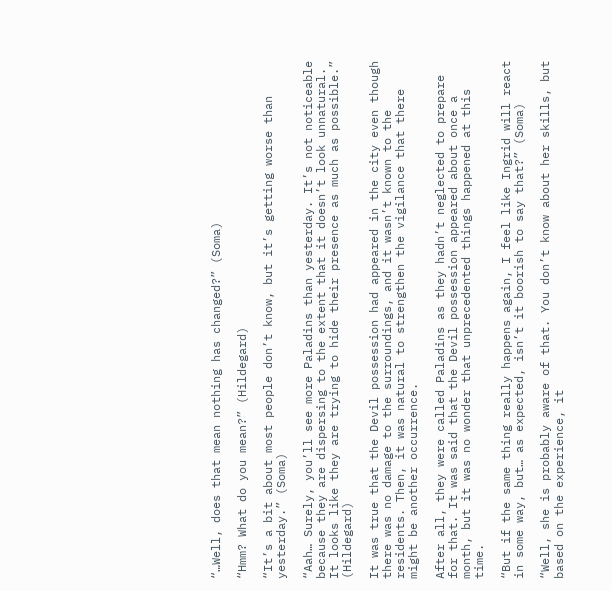“…Well, does that mean nothing has changed?” (Soma)

“Hmm? What do you mean?” (Hildegard)

“It’s a bit about most people don’t know, but it’s getting worse than yesterday.” (Soma)

“Aah… Surely, you’ll see more Paladins than yesterday. It’s not noticeable because they are dispersing to the extent that it doesn’t look unnatural. It looks like they are trying to hide their presence as much as possible.” (Hildegard)

It was true that the Devil possession had appeared in the city even though there was no damage to the surroundings, and it wasn’t known to the residents. Then, it was natural to strengthen the vigilance that there might be another occurrence.

After all, they were called Paladins as they hadn’t neglected to prepare for that. It was said that the Devil possession appeared about once a month, but it was no wonder that unprecedented things happened at this time.

“But if the same thing really happens again, I feel like Ingrid will react in some way, but… as expected, isn’t it boorish to say that?” (Soma)

“Well, she is probably aware of that. You don’t know about her skills, but based on the experience, it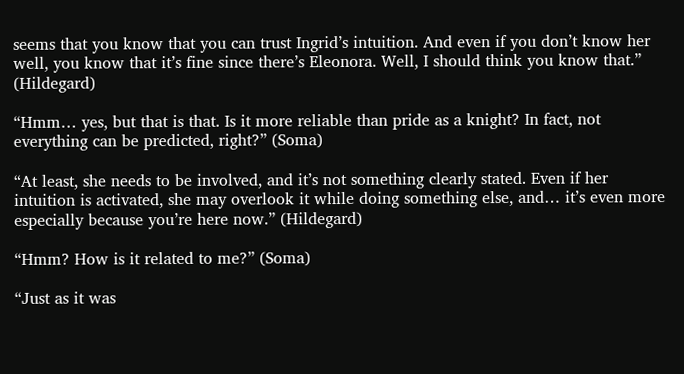seems that you know that you can trust Ingrid’s intuition. And even if you don’t know her well, you know that it’s fine since there’s Eleonora. Well, I should think you know that.” (Hildegard)

“Hmm… yes, but that is that. Is it more reliable than pride as a knight? In fact, not everything can be predicted, right?” (Soma)

“At least, she needs to be involved, and it’s not something clearly stated. Even if her intuition is activated, she may overlook it while doing something else, and… it’s even more especially because you’re here now.” (Hildegard)

“Hmm? How is it related to me?” (Soma)

“Just as it was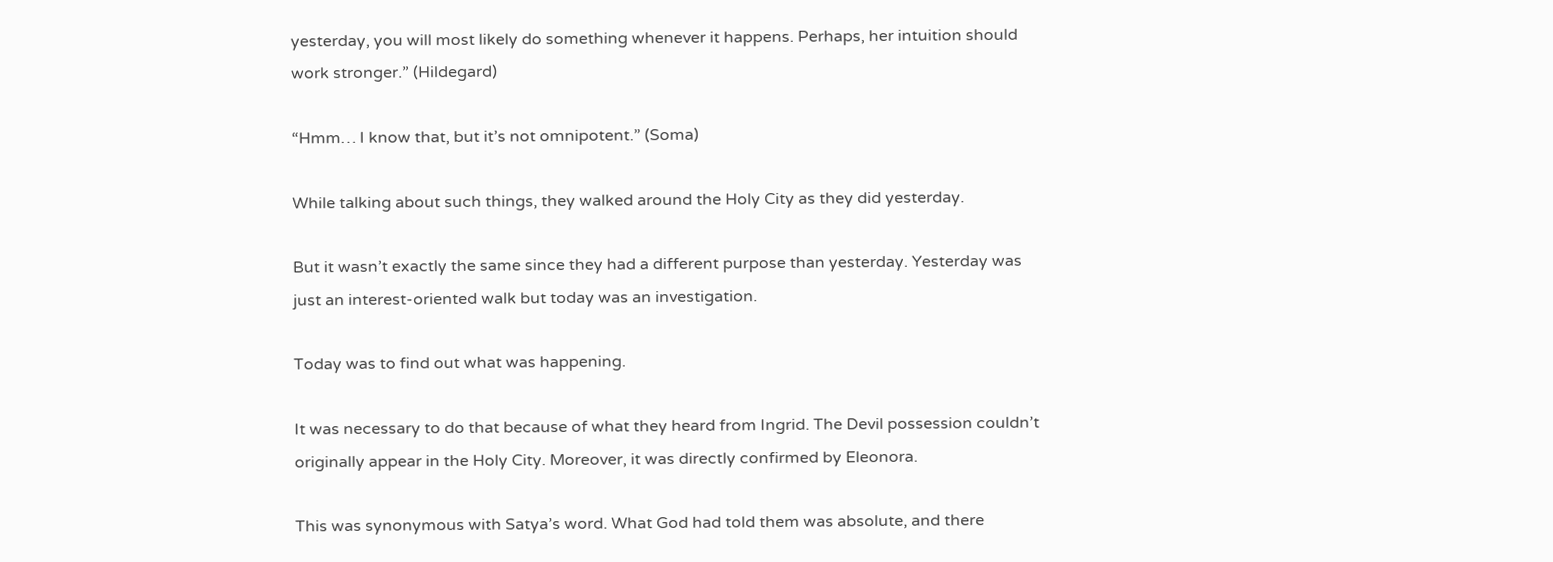yesterday, you will most likely do something whenever it happens. Perhaps, her intuition should work stronger.” (Hildegard)

“Hmm… I know that, but it’s not omnipotent.” (Soma)

While talking about such things, they walked around the Holy City as they did yesterday.

But it wasn’t exactly the same since they had a different purpose than yesterday. Yesterday was just an interest-oriented walk but today was an investigation.

Today was to find out what was happening.

It was necessary to do that because of what they heard from Ingrid. The Devil possession couldn’t originally appear in the Holy City. Moreover, it was directly confirmed by Eleonora.

This was synonymous with Satya’s word. What God had told them was absolute, and there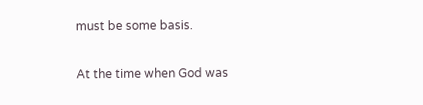must be some basis.

At the time when God was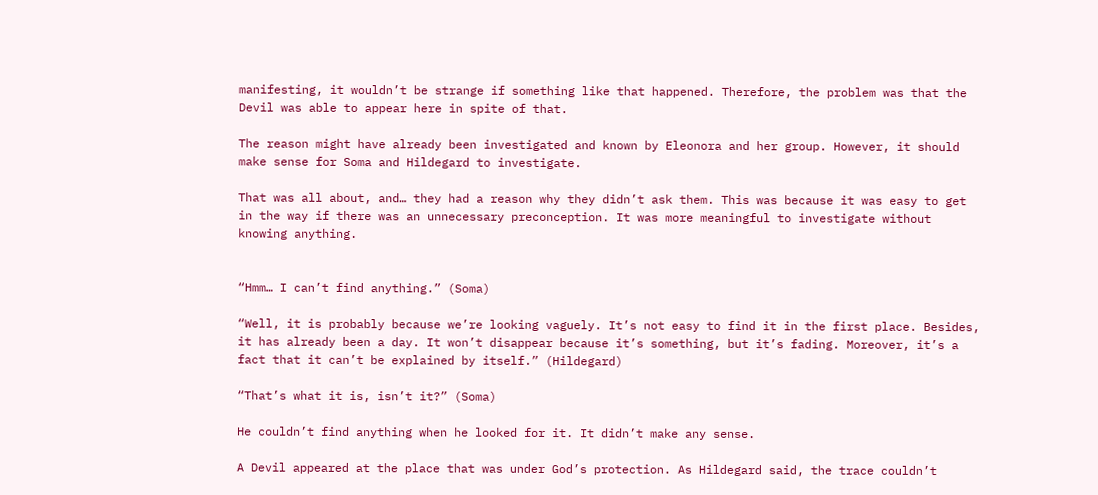manifesting, it wouldn’t be strange if something like that happened. Therefore, the problem was that the Devil was able to appear here in spite of that.

The reason might have already been investigated and known by Eleonora and her group. However, it should make sense for Soma and Hildegard to investigate.

That was all about, and… they had a reason why they didn’t ask them. This was because it was easy to get in the way if there was an unnecessary preconception. It was more meaningful to investigate without knowing anything.


“Hmm… I can’t find anything.” (Soma)

“Well, it is probably because we’re looking vaguely. It’s not easy to find it in the first place. Besides, it has already been a day. It won’t disappear because it’s something, but it’s fading. Moreover, it’s a fact that it can’t be explained by itself.” (Hildegard)

“That’s what it is, isn’t it?” (Soma)

He couldn’t find anything when he looked for it. It didn’t make any sense.

A Devil appeared at the place that was under God’s protection. As Hildegard said, the trace couldn’t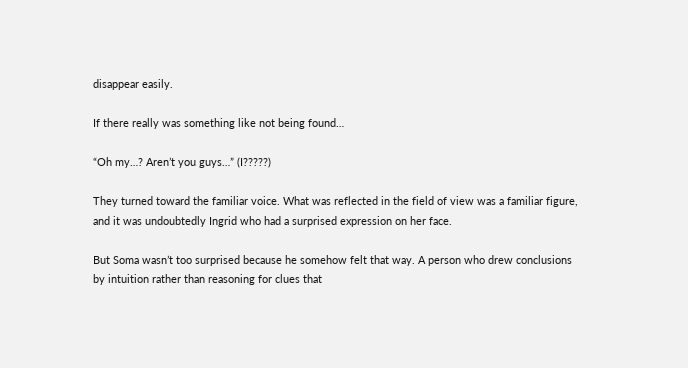disappear easily.

If there really was something like not being found…

“Oh my…? Aren’t you guys…” (I?????)

They turned toward the familiar voice. What was reflected in the field of view was a familiar figure, and it was undoubtedly Ingrid who had a surprised expression on her face.

But Soma wasn’t too surprised because he somehow felt that way. A person who drew conclusions by intuition rather than reasoning for clues that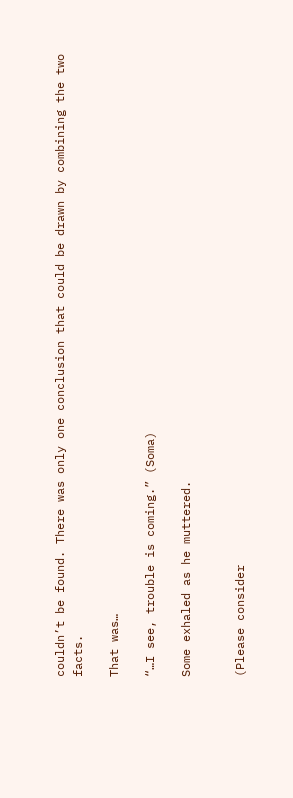couldn’t be found. There was only one conclusion that could be drawn by combining the two facts.

That was…

“…I see, trouble is coming.” (Soma)

Some exhaled as he muttered.


(Please consider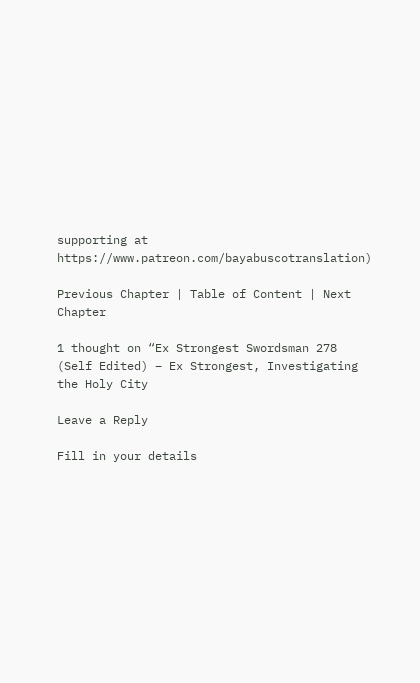supporting at https://www.patreon.com/bayabuscotranslation)

Previous Chapter | Table of Content | Next Chapter

1 thought on “Ex Strongest Swordsman 278 (Self Edited) – Ex Strongest, Investigating the Holy City

Leave a Reply

Fill in your details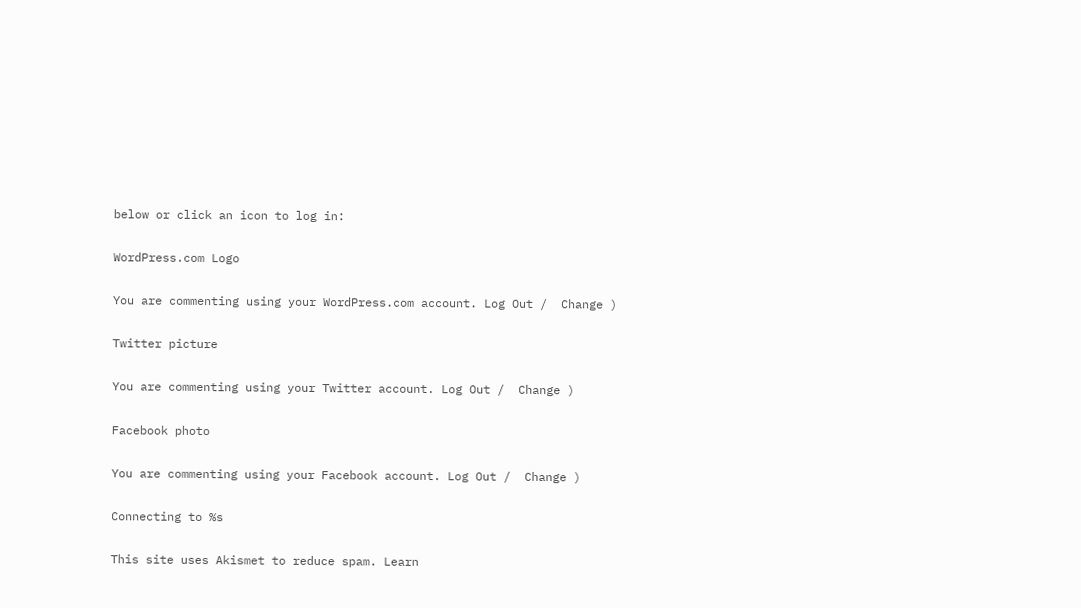below or click an icon to log in:

WordPress.com Logo

You are commenting using your WordPress.com account. Log Out /  Change )

Twitter picture

You are commenting using your Twitter account. Log Out /  Change )

Facebook photo

You are commenting using your Facebook account. Log Out /  Change )

Connecting to %s

This site uses Akismet to reduce spam. Learn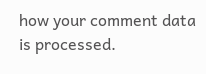how your comment data is processed.